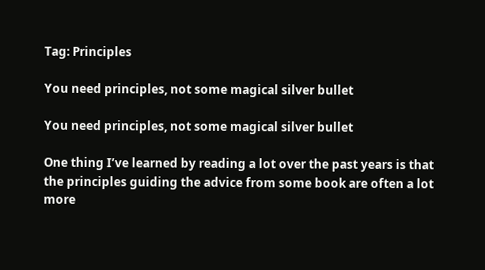Tag: Principles

You need principles, not some magical silver bullet

You need principles, not some magical silver bullet

One thing I’ve learned by reading a lot over the past years is that the principles guiding the advice from some book are often a lot more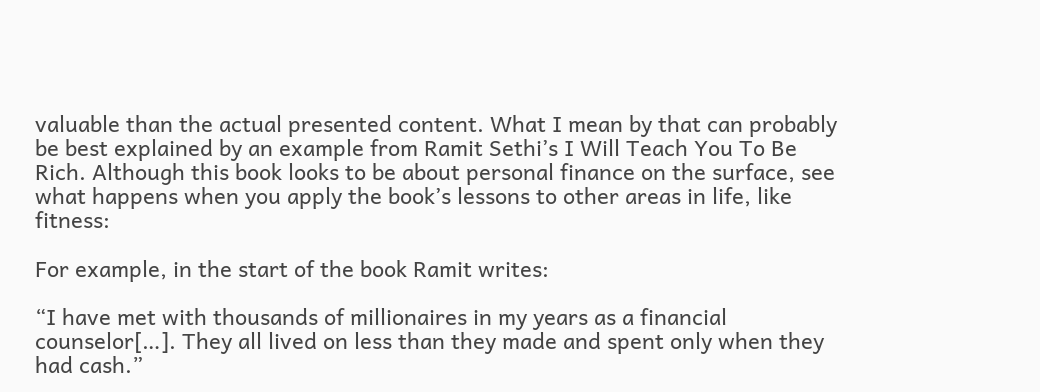valuable than the actual presented content. What I mean by that can probably be best explained by an example from Ramit Sethi’s I Will Teach You To Be Rich. Although this book looks to be about personal finance on the surface, see what happens when you apply the book’s lessons to other areas in life, like fitness:

For example, in the start of the book Ramit writes:

“I have met with thousands of millionaires in my years as a financial counselor[…]. They all lived on less than they made and spent only when they had cash.”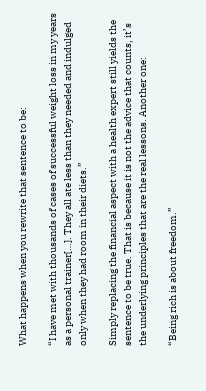What happens when you rewrite that sentence to be:

“I have met with thousands of cases of successful weight loss in my years as a personal trainer[…]. They all ate less than they needed and indulged only when they had room in their diets.”

Simply replacing the financial aspect with a health expert still yields the sentence to be true. That is because it is not the advice that counts, it’s the underlying principles that are the real lessons. Another one:

“Being rich is about freedom.”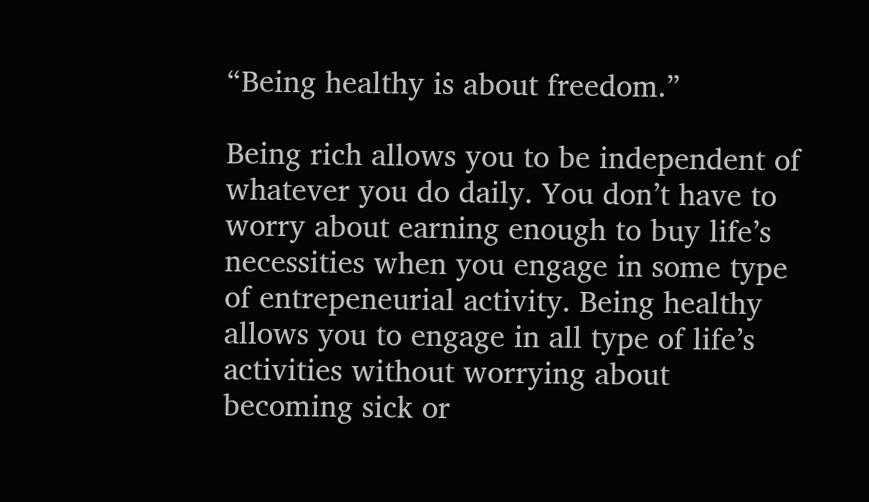“Being healthy is about freedom.”

Being rich allows you to be independent of whatever you do daily. You don’t have to worry about earning enough to buy life’s necessities when you engage in some type of entrepeneurial activity. Being healthy allows you to engage in all type of life’s activities without worrying about becoming sick or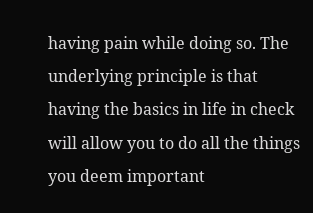having pain while doing so. The underlying principle is that having the basics in life in check will allow you to do all the things you deem important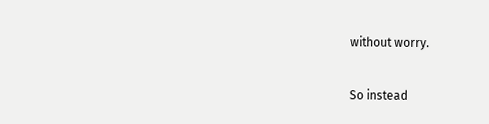without worry.

So instead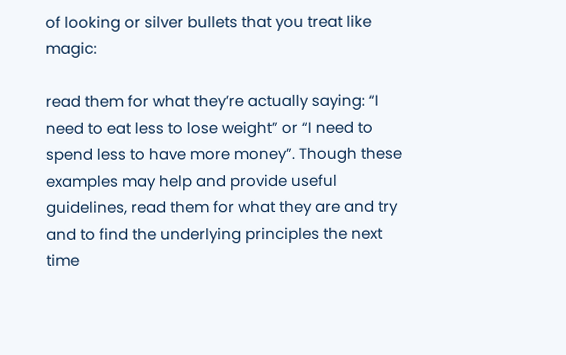of looking or silver bullets that you treat like magic:

read them for what they’re actually saying: “I need to eat less to lose weight” or “I need to spend less to have more money”. Though these examples may help and provide useful guidelines, read them for what they are and try and to find the underlying principles the next time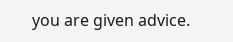you are given advice.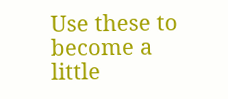Use these to become a little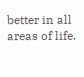better in all areas of life.